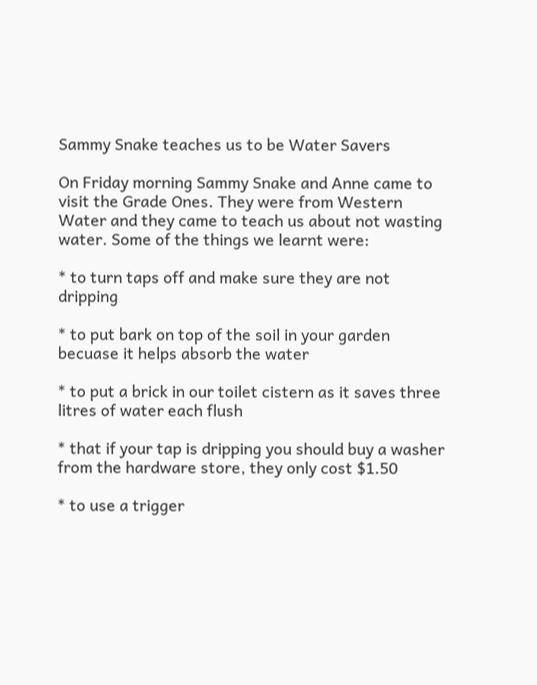Sammy Snake teaches us to be Water Savers

On Friday morning Sammy Snake and Anne came to visit the Grade Ones. They were from Western Water and they came to teach us about not wasting water. Some of the things we learnt were:

* to turn taps off and make sure they are not dripping

* to put bark on top of the soil in your garden becuase it helps absorb the water

* to put a brick in our toilet cistern as it saves three litres of water each flush

* that if your tap is dripping you should buy a washer from the hardware store, they only cost $1.50

* to use a trigger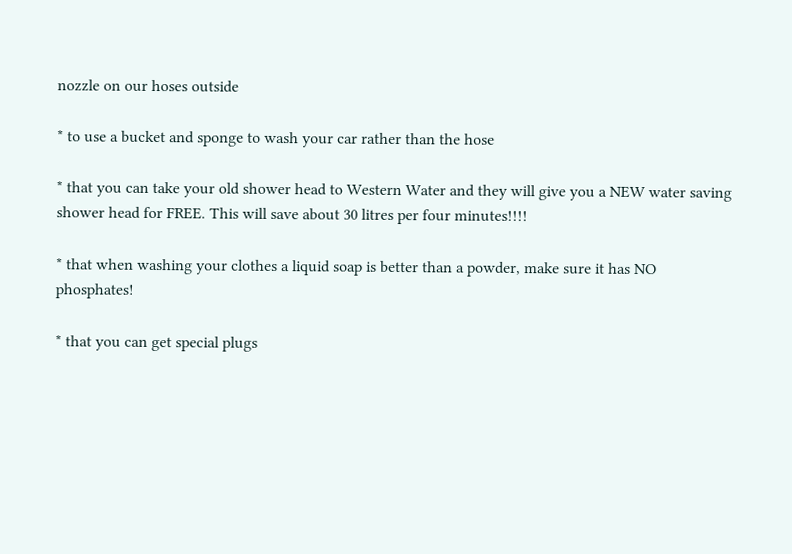nozzle on our hoses outside

* to use a bucket and sponge to wash your car rather than the hose

* that you can take your old shower head to Western Water and they will give you a NEW water saving shower head for FREE. This will save about 30 litres per four minutes!!!!

* that when washing your clothes a liquid soap is better than a powder, make sure it has NO phosphates!

* that you can get special plugs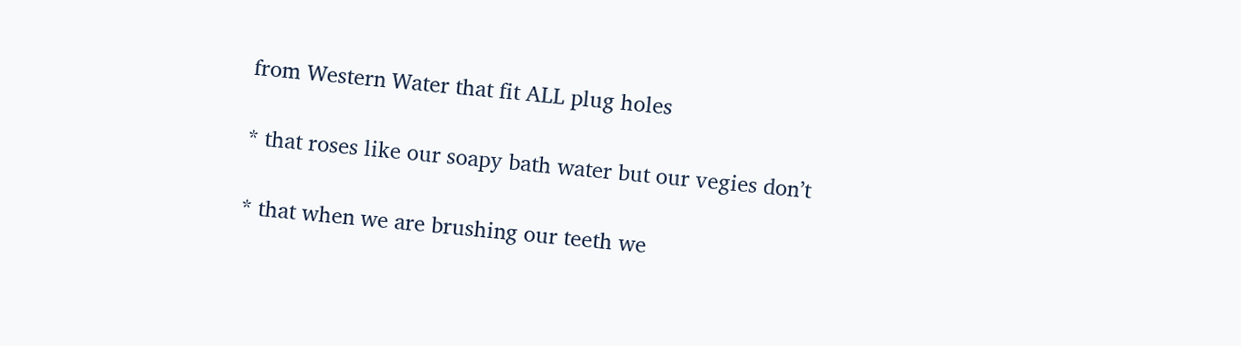from Western Water that fit ALL plug holes

* that roses like our soapy bath water but our vegies don’t

* that when we are brushing our teeth we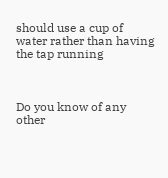should use a cup of water rather than having the tap running



Do you know of any other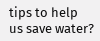tips to help us save water?